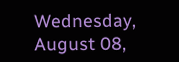Wednesday, August 08,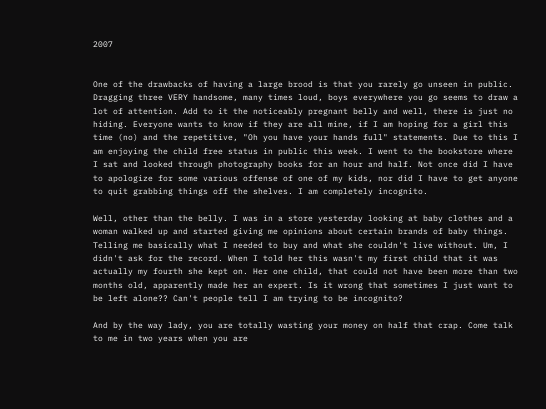2007


One of the drawbacks of having a large brood is that you rarely go unseen in public. Dragging three VERY handsome, many times loud, boys everywhere you go seems to draw a lot of attention. Add to it the noticeably pregnant belly and well, there is just no hiding. Everyone wants to know if they are all mine, if I am hoping for a girl this time (no) and the repetitive, "Oh you have your hands full" statements. Due to this I am enjoying the child free status in public this week. I went to the bookstore where I sat and looked through photography books for an hour and half. Not once did I have to apologize for some various offense of one of my kids, nor did I have to get anyone to quit grabbing things off the shelves. I am completely incognito.

Well, other than the belly. I was in a store yesterday looking at baby clothes and a woman walked up and started giving me opinions about certain brands of baby things. Telling me basically what I needed to buy and what she couldn't live without. Um, I didn't ask for the record. When I told her this wasn't my first child that it was actually my fourth she kept on. Her one child, that could not have been more than two months old, apparently made her an expert. Is it wrong that sometimes I just want to be left alone?? Can't people tell I am trying to be incognito?

And by the way lady, you are totally wasting your money on half that crap. Come talk to me in two years when you are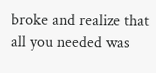broke and realize that all you needed was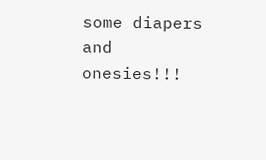some diapers and onesies!!!